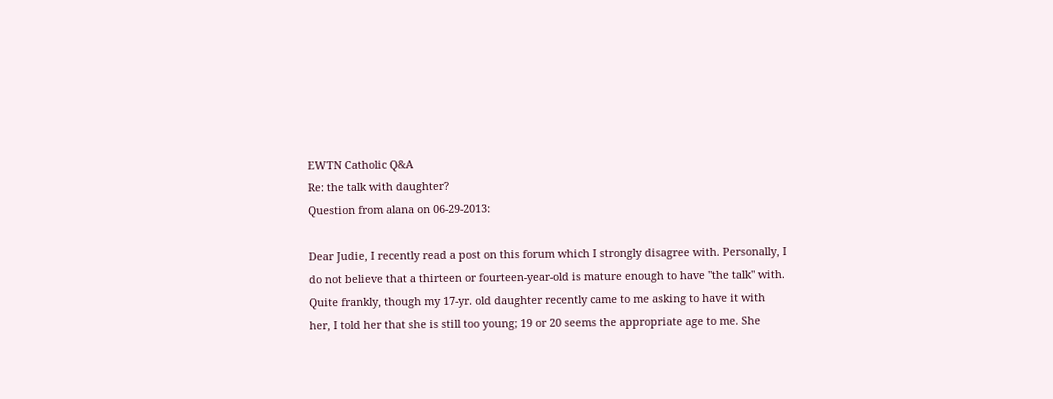EWTN Catholic Q&A
Re: the talk with daughter?
Question from alana on 06-29-2013:

Dear Judie, I recently read a post on this forum which I strongly disagree with. Personally, I do not believe that a thirteen or fourteen-year-old is mature enough to have "the talk" with. Quite frankly, though my 17-yr. old daughter recently came to me asking to have it with her, I told her that she is still too young; 19 or 20 seems the appropriate age to me. She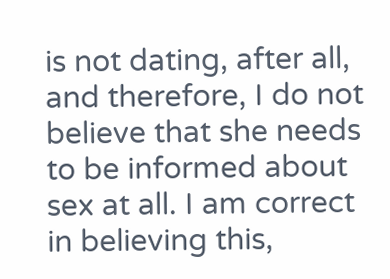is not dating, after all, and therefore, I do not believe that she needs to be informed about sex at all. I am correct in believing this,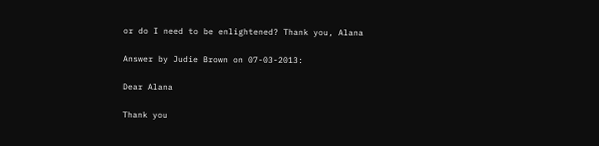or do I need to be enlightened? Thank you, Alana

Answer by Judie Brown on 07-03-2013:

Dear Alana

Thank you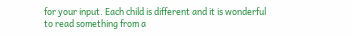for your input. Each child is different and it is wonderful to read something from a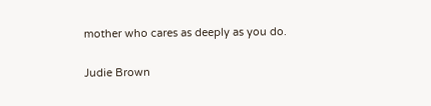mother who cares as deeply as you do.

Judie Brown